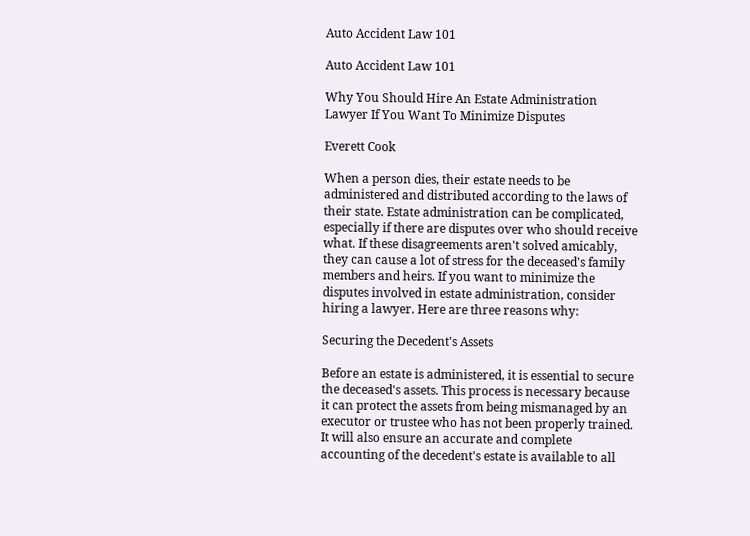Auto Accident Law 101

Auto Accident Law 101

Why You Should Hire An Estate Administration Lawyer If You Want To Minimize Disputes

Everett Cook

When a person dies, their estate needs to be administered and distributed according to the laws of their state. Estate administration can be complicated, especially if there are disputes over who should receive what. If these disagreements aren't solved amicably, they can cause a lot of stress for the deceased's family members and heirs. If you want to minimize the disputes involved in estate administration, consider hiring a lawyer. Here are three reasons why:

Securing the Decedent's Assets

Before an estate is administered, it is essential to secure the deceased's assets. This process is necessary because it can protect the assets from being mismanaged by an executor or trustee who has not been properly trained. It will also ensure an accurate and complete accounting of the decedent's estate is available to all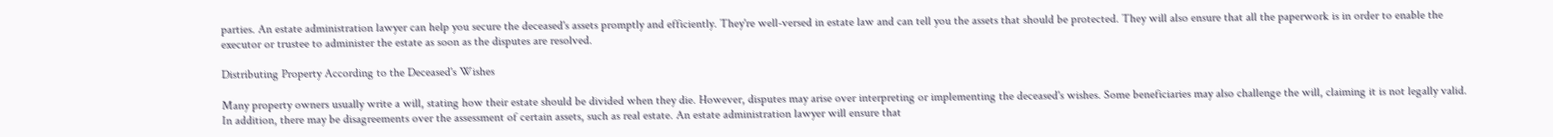parties. An estate administration lawyer can help you secure the deceased's assets promptly and efficiently. They're well-versed in estate law and can tell you the assets that should be protected. They will also ensure that all the paperwork is in order to enable the executor or trustee to administer the estate as soon as the disputes are resolved.

Distributing Property According to the Deceased's Wishes

Many property owners usually write a will, stating how their estate should be divided when they die. However, disputes may arise over interpreting or implementing the deceased's wishes. Some beneficiaries may also challenge the will, claiming it is not legally valid. In addition, there may be disagreements over the assessment of certain assets, such as real estate. An estate administration lawyer will ensure that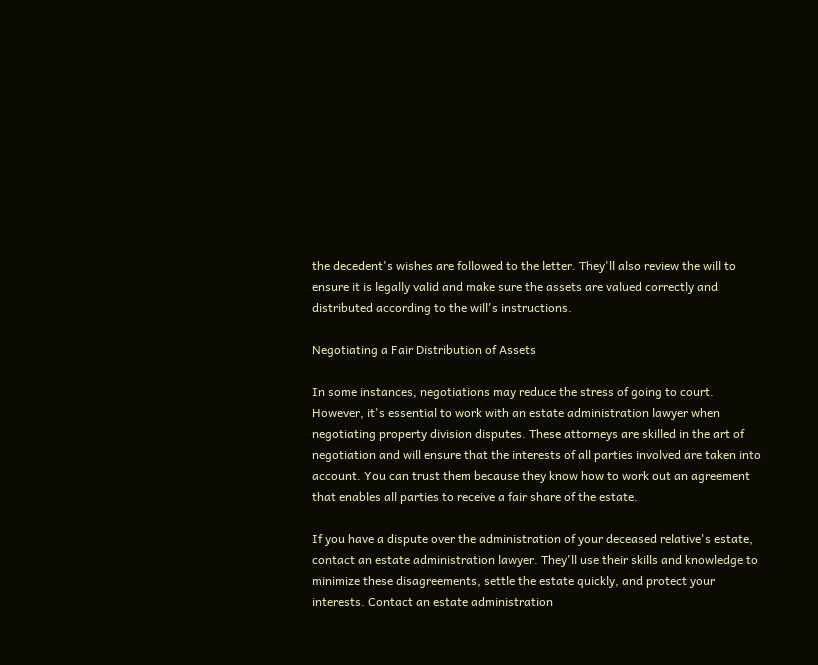the decedent's wishes are followed to the letter. They'll also review the will to ensure it is legally valid and make sure the assets are valued correctly and distributed according to the will's instructions.

Negotiating a Fair Distribution of Assets

In some instances, negotiations may reduce the stress of going to court. However, it's essential to work with an estate administration lawyer when negotiating property division disputes. These attorneys are skilled in the art of negotiation and will ensure that the interests of all parties involved are taken into account. You can trust them because they know how to work out an agreement that enables all parties to receive a fair share of the estate.

If you have a dispute over the administration of your deceased relative's estate, contact an estate administration lawyer. They'll use their skills and knowledge to minimize these disagreements, settle the estate quickly, and protect your interests. Contact an estate administration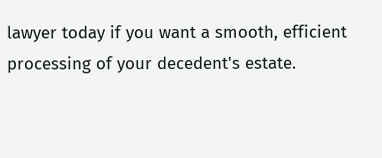lawyer today if you want a smooth, efficient processing of your decedent's estate.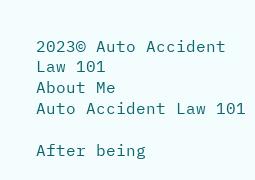2023© Auto Accident Law 101
About Me
Auto Accident Law 101

After being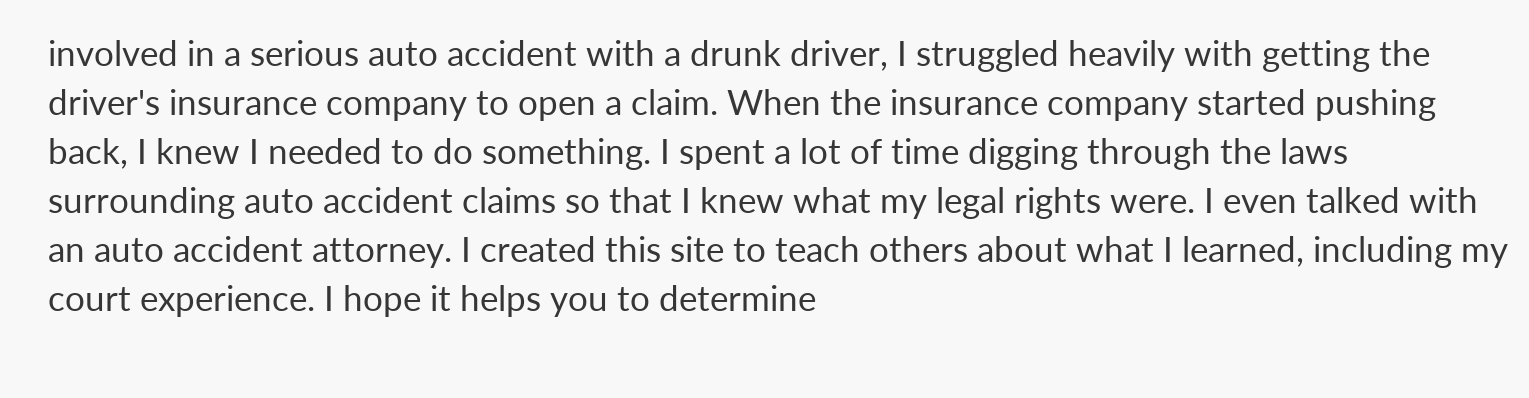involved in a serious auto accident with a drunk driver, I struggled heavily with getting the driver's insurance company to open a claim. When the insurance company started pushing back, I knew I needed to do something. I spent a lot of time digging through the laws surrounding auto accident claims so that I knew what my legal rights were. I even talked with an auto accident attorney. I created this site to teach others about what I learned, including my court experience. I hope it helps you to determine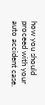how you should proceed with your auto accident case.